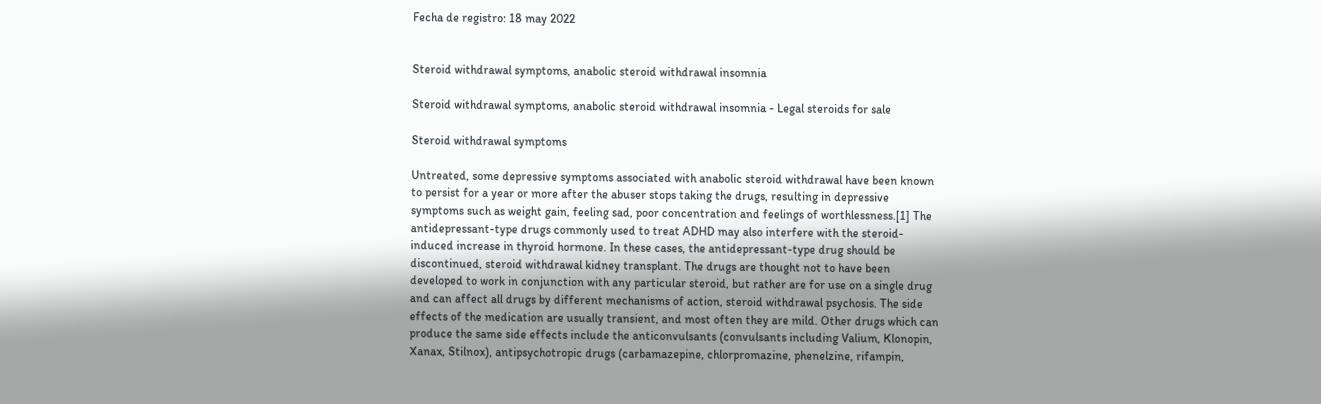Fecha de registro: 18 may 2022


Steroid withdrawal symptoms, anabolic steroid withdrawal insomnia

Steroid withdrawal symptoms, anabolic steroid withdrawal insomnia - Legal steroids for sale

Steroid withdrawal symptoms

Untreated, some depressive symptoms associated with anabolic steroid withdrawal have been known to persist for a year or more after the abuser stops taking the drugs, resulting in depressive symptoms such as weight gain, feeling sad, poor concentration and feelings of worthlessness.[1] The antidepressant-type drugs commonly used to treat ADHD may also interfere with the steroid-induced increase in thyroid hormone. In these cases, the antidepressant-type drug should be discontinued, steroid withdrawal kidney transplant. The drugs are thought not to have been developed to work in conjunction with any particular steroid, but rather are for use on a single drug and can affect all drugs by different mechanisms of action, steroid withdrawal psychosis. The side effects of the medication are usually transient, and most often they are mild. Other drugs which can produce the same side effects include the anticonvulsants (convulsants including Valium, Klonopin, Xanax, Stilnox), antipsychotropic drugs (carbamazepine, chlorpromazine, phenelzine, rifampin,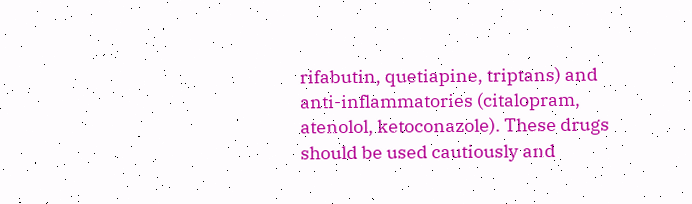rifabutin, quetiapine, triptans) and anti-inflammatories (citalopram, atenolol, ketoconazole). These drugs should be used cautiously and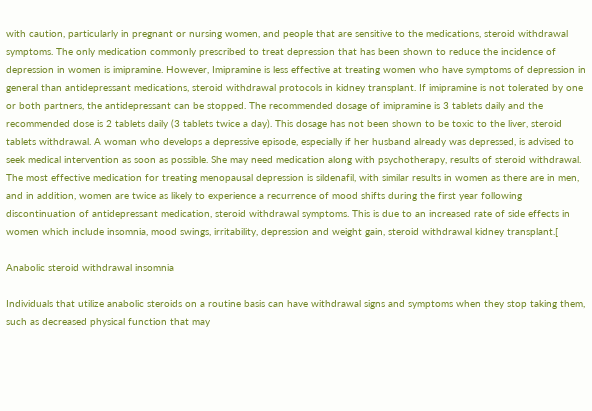with caution, particularly in pregnant or nursing women, and people that are sensitive to the medications, steroid withdrawal symptoms. The only medication commonly prescribed to treat depression that has been shown to reduce the incidence of depression in women is imipramine. However, Imipramine is less effective at treating women who have symptoms of depression in general than antidepressant medications, steroid withdrawal protocols in kidney transplant. If imipramine is not tolerated by one or both partners, the antidepressant can be stopped. The recommended dosage of imipramine is 3 tablets daily and the recommended dose is 2 tablets daily (3 tablets twice a day). This dosage has not been shown to be toxic to the liver, steroid tablets withdrawal. A woman who develops a depressive episode, especially if her husband already was depressed, is advised to seek medical intervention as soon as possible. She may need medication along with psychotherapy, results of steroid withdrawal. The most effective medication for treating menopausal depression is sildenafil, with similar results in women as there are in men, and in addition, women are twice as likely to experience a recurrence of mood shifts during the first year following discontinuation of antidepressant medication, steroid withdrawal symptoms. This is due to an increased rate of side effects in women which include insomnia, mood swings, irritability, depression and weight gain, steroid withdrawal kidney transplant.[

Anabolic steroid withdrawal insomnia

Individuals that utilize anabolic steroids on a routine basis can have withdrawal signs and symptoms when they stop taking them, such as decreased physical function that may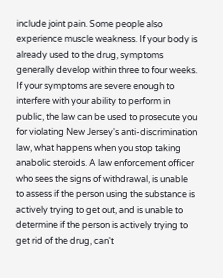include joint pain. Some people also experience muscle weakness. If your body is already used to the drug, symptoms generally develop within three to four weeks. If your symptoms are severe enough to interfere with your ability to perform in public, the law can be used to prosecute you for violating New Jersey's anti-discrimination law, what happens when you stop taking anabolic steroids. A law enforcement officer who sees the signs of withdrawal, is unable to assess if the person using the substance is actively trying to get out, and is unable to determine if the person is actively trying to get rid of the drug, can't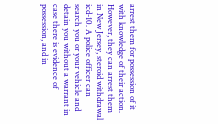arrest them for possession of it with knowledge of their action. However, they can arrest them in New Jersey, steroid withdrawal icd-10. A police officer can search you or your vehicle and detain you without a warrant in case there is evidence of possession, and in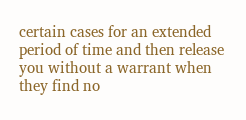certain cases for an extended period of time and then release you without a warrant when they find no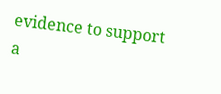evidence to support a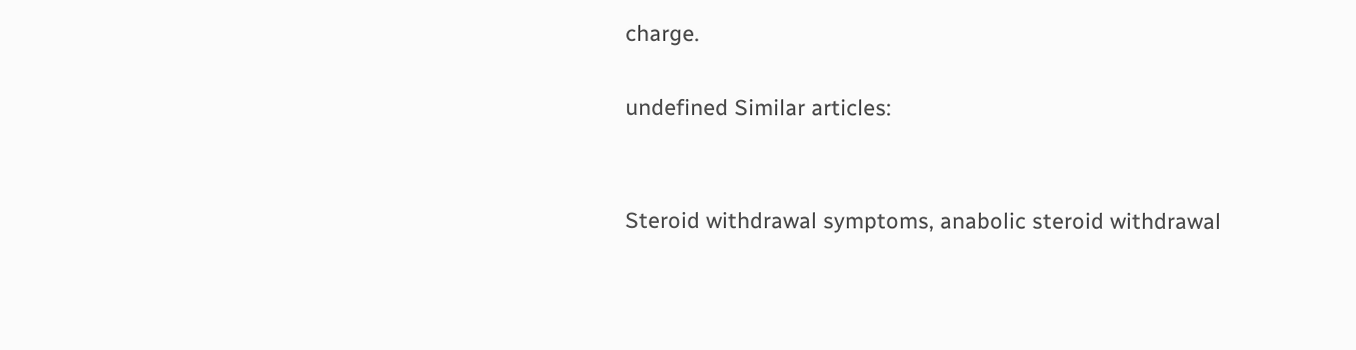charge.

undefined Similar articles:


Steroid withdrawal symptoms, anabolic steroid withdrawal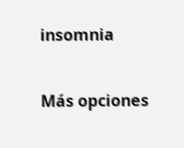insomnia

Más opciones